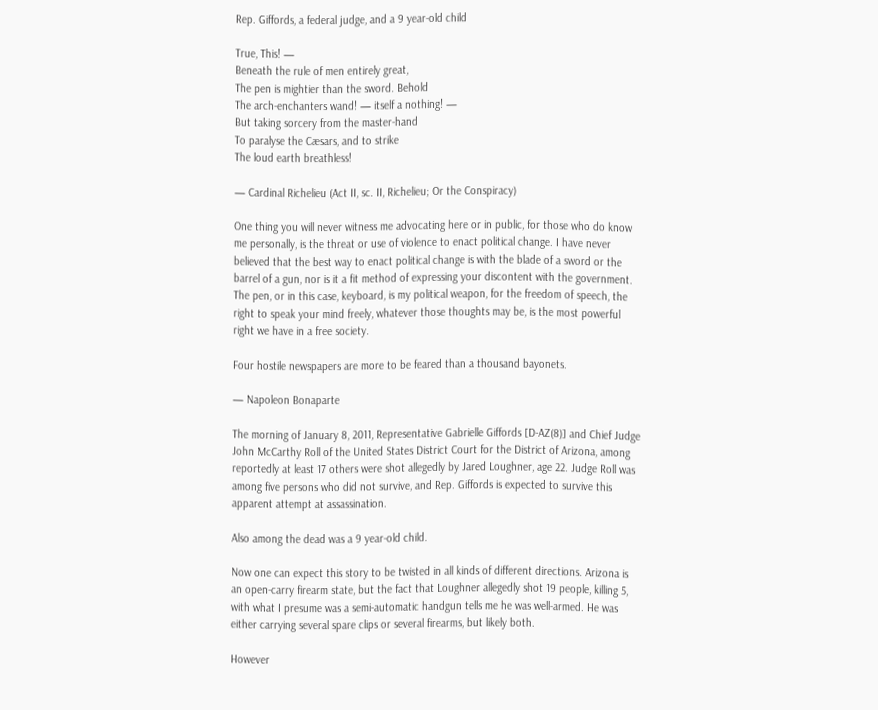Rep. Giffords, a federal judge, and a 9 year-old child

True, This! —
Beneath the rule of men entirely great,
The pen is mightier than the sword. Behold
The arch-enchanters wand! — itself a nothing! —
But taking sorcery from the master-hand
To paralyse the Cæsars, and to strike
The loud earth breathless!

— Cardinal Richelieu (Act II, sc. II, Richelieu; Or the Conspiracy)

One thing you will never witness me advocating here or in public, for those who do know me personally, is the threat or use of violence to enact political change. I have never believed that the best way to enact political change is with the blade of a sword or the barrel of a gun, nor is it a fit method of expressing your discontent with the government. The pen, or in this case, keyboard, is my political weapon, for the freedom of speech, the right to speak your mind freely, whatever those thoughts may be, is the most powerful right we have in a free society.

Four hostile newspapers are more to be feared than a thousand bayonets.

— Napoleon Bonaparte

The morning of January 8, 2011, Representative Gabrielle Giffords [D-AZ(8)] and Chief Judge John McCarthy Roll of the United States District Court for the District of Arizona, among reportedly at least 17 others were shot allegedly by Jared Loughner, age 22. Judge Roll was among five persons who did not survive, and Rep. Giffords is expected to survive this apparent attempt at assassination.

Also among the dead was a 9 year-old child.

Now one can expect this story to be twisted in all kinds of different directions. Arizona is an open-carry firearm state, but the fact that Loughner allegedly shot 19 people, killing 5, with what I presume was a semi-automatic handgun tells me he was well-armed. He was either carrying several spare clips or several firearms, but likely both.

However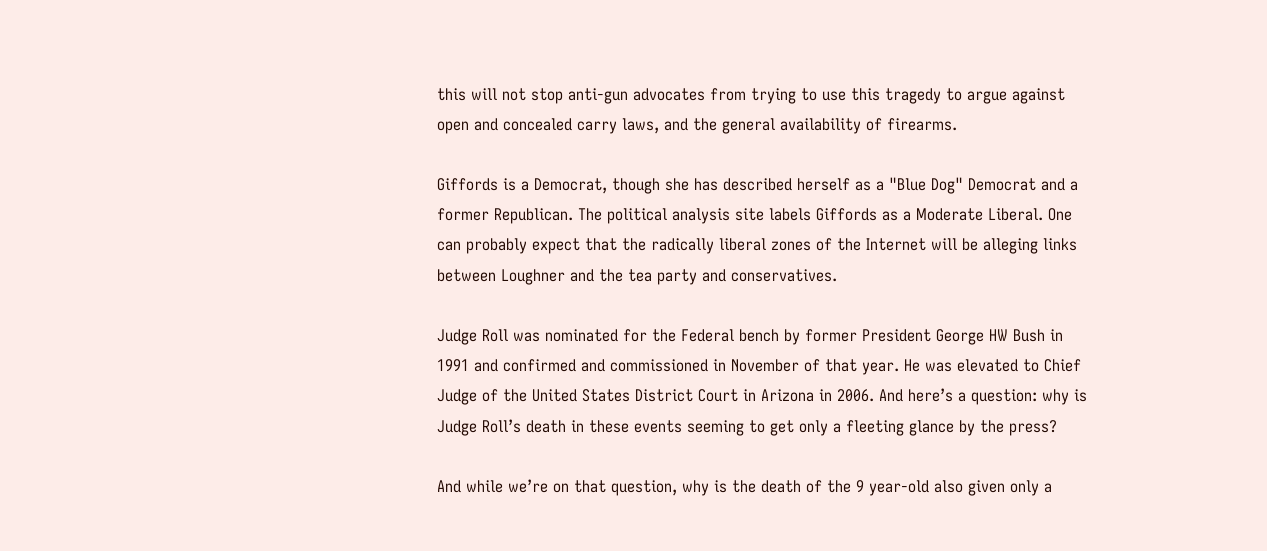this will not stop anti-gun advocates from trying to use this tragedy to argue against open and concealed carry laws, and the general availability of firearms.

Giffords is a Democrat, though she has described herself as a "Blue Dog" Democrat and a former Republican. The political analysis site labels Giffords as a Moderate Liberal. One can probably expect that the radically liberal zones of the Internet will be alleging links between Loughner and the tea party and conservatives.

Judge Roll was nominated for the Federal bench by former President George HW Bush in 1991 and confirmed and commissioned in November of that year. He was elevated to Chief Judge of the United States District Court in Arizona in 2006. And here’s a question: why is Judge Roll’s death in these events seeming to get only a fleeting glance by the press?

And while we’re on that question, why is the death of the 9 year-old also given only a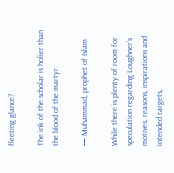fleeting glance?

The ink of the scholar is holier than the blood of the martyr.

— Muhammad, prophet of Islam

While there is plenty of room for speculation regarding Loughner’s motives, reasons, inspirations and intended targets,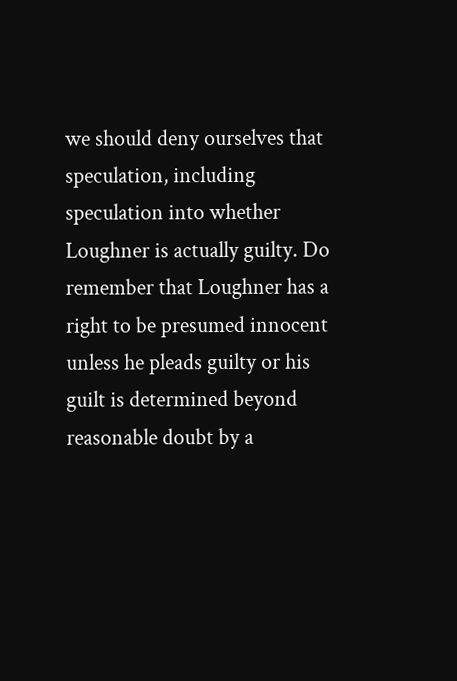we should deny ourselves that speculation, including speculation into whether Loughner is actually guilty. Do remember that Loughner has a right to be presumed innocent unless he pleads guilty or his guilt is determined beyond reasonable doubt by a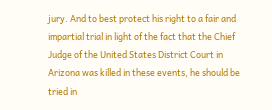jury. And to best protect his right to a fair and impartial trial in light of the fact that the Chief Judge of the United States District Court in Arizona was killed in these events, he should be tried in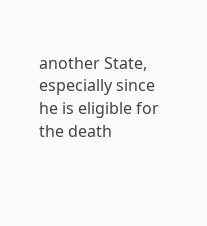another State, especially since he is eligible for the death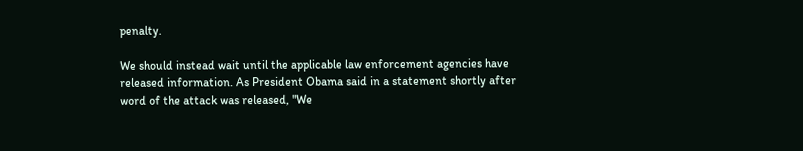penalty.

We should instead wait until the applicable law enforcement agencies have released information. As President Obama said in a statement shortly after word of the attack was released, "We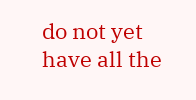do not yet have all the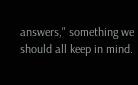answers," something we should all keep in mind.